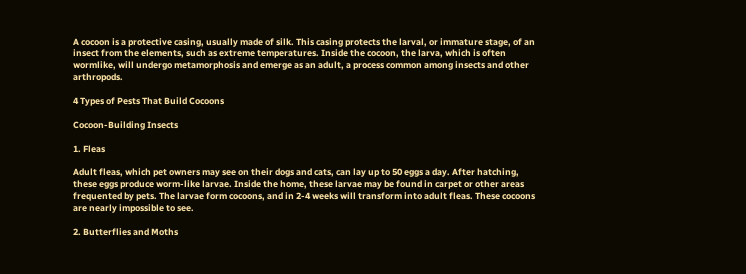A cocoon is a protective casing, usually made of silk. This casing protects the larval, or immature stage, of an insect from the elements, such as extreme temperatures. Inside the cocoon, the larva, which is often wormlike, will undergo metamorphosis and emerge as an adult, a process common among insects and other arthropods.

4 Types of Pests That Build Cocoons

Cocoon-Building Insects

1. Fleas

Adult fleas, which pet owners may see on their dogs and cats, can lay up to 50 eggs a day. After hatching, these eggs produce worm-like larvae. Inside the home, these larvae may be found in carpet or other areas frequented by pets. The larvae form cocoons, and in 2-4 weeks will transform into adult fleas. These cocoons are nearly impossible to see.

2. Butterflies and Moths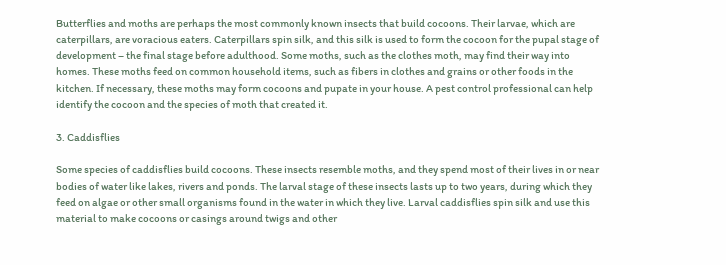Butterflies and moths are perhaps the most commonly known insects that build cocoons. Their larvae, which are caterpillars, are voracious eaters. Caterpillars spin silk, and this silk is used to form the cocoon for the pupal stage of development – the final stage before adulthood. Some moths, such as the clothes moth, may find their way into homes. These moths feed on common household items, such as fibers in clothes and grains or other foods in the kitchen. If necessary, these moths may form cocoons and pupate in your house. A pest control professional can help identify the cocoon and the species of moth that created it.

3. Caddisflies

Some species of caddisflies build cocoons. These insects resemble moths, and they spend most of their lives in or near bodies of water like lakes, rivers and ponds. The larval stage of these insects lasts up to two years, during which they feed on algae or other small organisms found in the water in which they live. Larval caddisflies spin silk and use this material to make cocoons or casings around twigs and other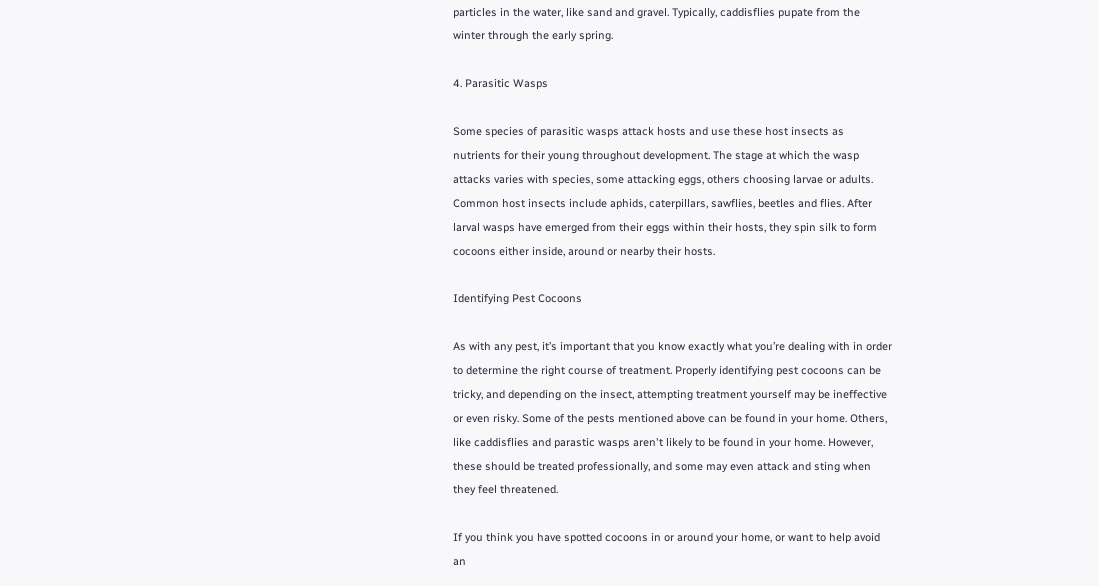particles in the water, like sand and gravel. Typically, caddisflies pupate from the winter through the early spring.

4. Parasitic Wasps

Some species of parasitic wasps attack hosts and use these host insects as nutrients for their young throughout development. The stage at which the wasp attacks varies with species, some attacking eggs, others choosing larvae or adults. Common host insects include aphids, caterpillars, sawflies, beetles and flies. After larval wasps have emerged from their eggs within their hosts, they spin silk to form cocoons either inside, around or nearby their hosts.

Identifying Pest Cocoons

As with any pest, it’s important that you know exactly what you’re dealing with in order to determine the right course of treatment. Properly identifying pest cocoons can be tricky, and depending on the insect, attempting treatment yourself may be ineffective or even risky. Some of the pests mentioned above can be found in your home. Others, like caddisflies and parastic wasps aren't likely to be found in your home. However, these should be treated professionally, and some may even attack and sting when they feel threatened.

If you think you have spotted cocoons in or around your home, or want to help avoid an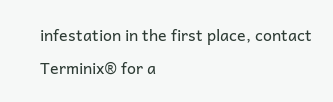infestation in the first place, contact Terminix® for a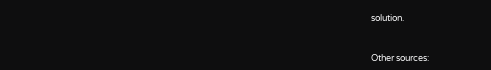solution.


Other sources: